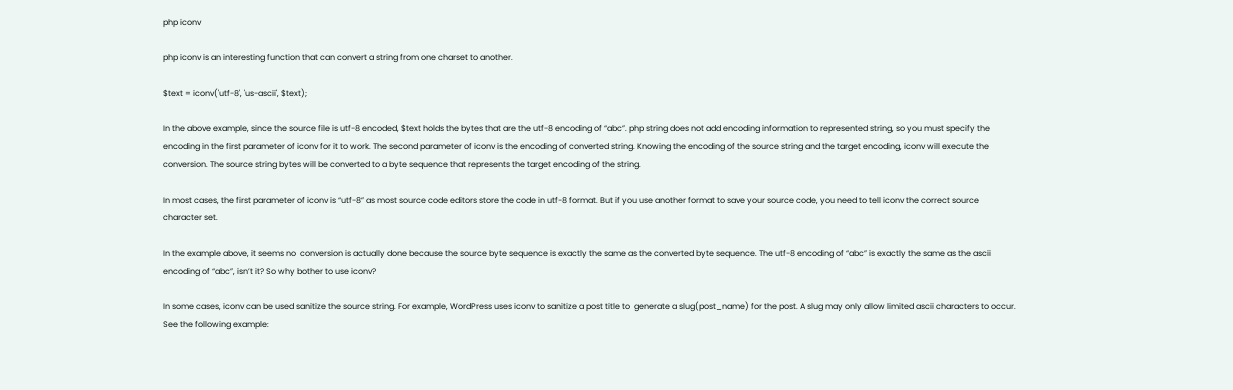php iconv

php iconv is an interesting function that can convert a string from one charset to another.

$text = iconv('utf-8', 'us-ascii', $text);

In the above example, since the source file is utf-8 encoded, $text holds the bytes that are the utf-8 encoding of “abc”. php string does not add encoding information to represented string, so you must specify the encoding in the first parameter of iconv for it to work. The second parameter of iconv is the encoding of converted string. Knowing the encoding of the source string and the target encoding, iconv will execute the conversion. The source string bytes will be converted to a byte sequence that represents the target encoding of the string.

In most cases, the first parameter of iconv is “utf-8” as most source code editors store the code in utf-8 format. But if you use another format to save your source code, you need to tell iconv the correct source character set.

In the example above, it seems no  conversion is actually done because the source byte sequence is exactly the same as the converted byte sequence. The utf-8 encoding of “abc” is exactly the same as the ascii encoding of “abc”, isn’t it? So why bother to use iconv?

In some cases, iconv can be used sanitize the source string. For example, WordPress uses iconv to sanitize a post title to  generate a slug(post_name) for the post. A slug may only allow limited ascii characters to occur. See the following example: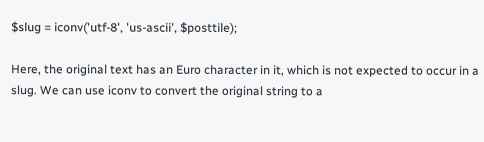$slug = iconv('utf-8', 'us-ascii', $posttile);

Here, the original text has an Euro character in it, which is not expected to occur in a slug. We can use iconv to convert the original string to a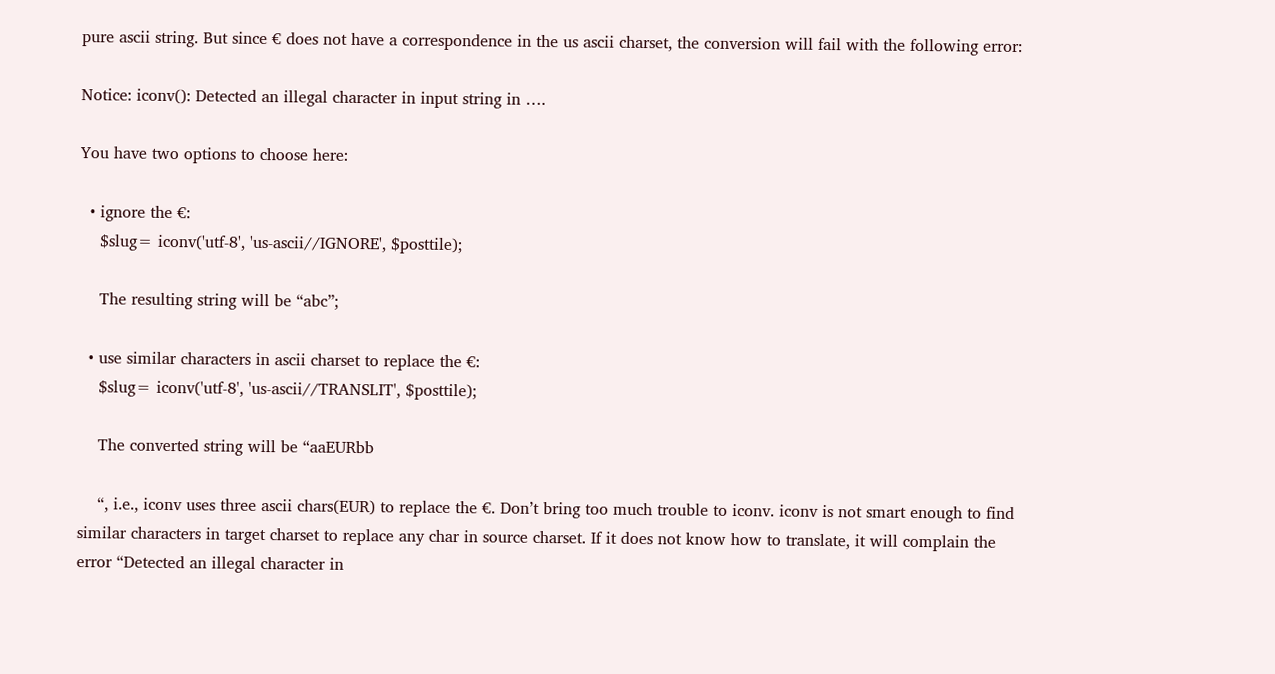pure ascii string. But since € does not have a correspondence in the us ascii charset, the conversion will fail with the following error:

Notice: iconv(): Detected an illegal character in input string in ….

You have two options to choose here:

  • ignore the €:
    $slug= iconv('utf-8', 'us-ascii//IGNORE', $posttile);

    The resulting string will be “abc”;

  • use similar characters in ascii charset to replace the €:
    $slug= iconv('utf-8', 'us-ascii//TRANSLIT', $posttile);

    The converted string will be “aaEURbb

    “, i.e., iconv uses three ascii chars(EUR) to replace the €. Don’t bring too much trouble to iconv. iconv is not smart enough to find similar characters in target charset to replace any char in source charset. If it does not know how to translate, it will complain the error “Detected an illegal character in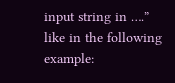input string in ….” like in the following example: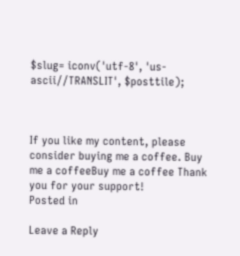$slug= iconv('utf-8', 'us-ascii//TRANSLIT', $posttile);



If you like my content, please consider buying me a coffee. Buy me a coffeeBuy me a coffee Thank you for your support!
Posted in

Leave a Reply